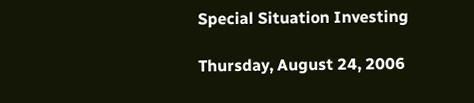Special Situation Investing

Thursday, August 24, 2006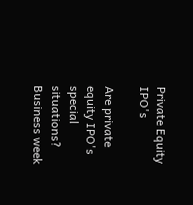Private Equity IPO's

Are private equity IPO's special situations? Business week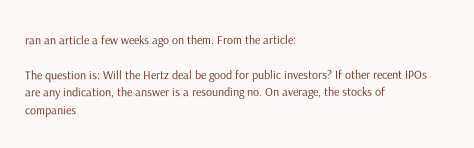ran an article a few weeks ago on them. From the article:

The question is: Will the Hertz deal be good for public investors? If other recent IPOs are any indication, the answer is a resounding no. On average, the stocks of companies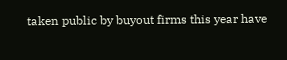taken public by buyout firms this year have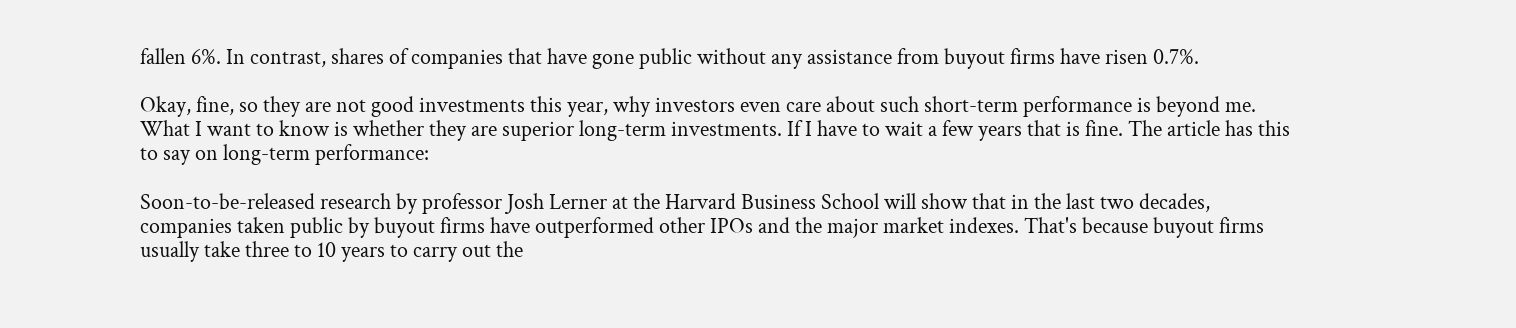fallen 6%. In contrast, shares of companies that have gone public without any assistance from buyout firms have risen 0.7%.

Okay, fine, so they are not good investments this year, why investors even care about such short-term performance is beyond me. What I want to know is whether they are superior long-term investments. If I have to wait a few years that is fine. The article has this to say on long-term performance:

Soon-to-be-released research by professor Josh Lerner at the Harvard Business School will show that in the last two decades, companies taken public by buyout firms have outperformed other IPOs and the major market indexes. That's because buyout firms usually take three to 10 years to carry out the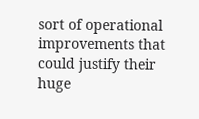sort of operational improvements that could justify their huge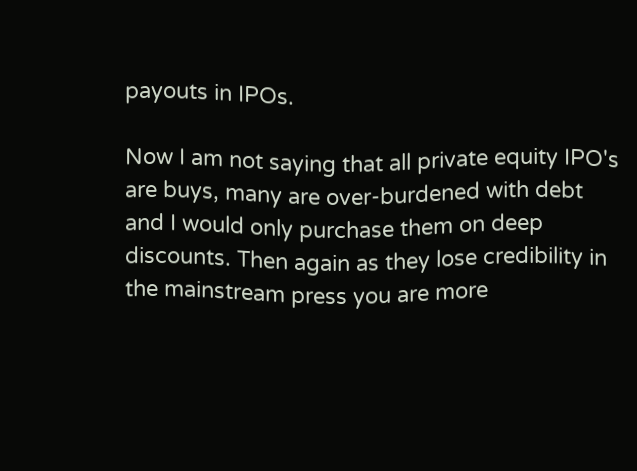payouts in IPOs.

Now I am not saying that all private equity IPO's are buys, many are over-burdened with debt and I would only purchase them on deep discounts. Then again as they lose credibility in the mainstream press you are more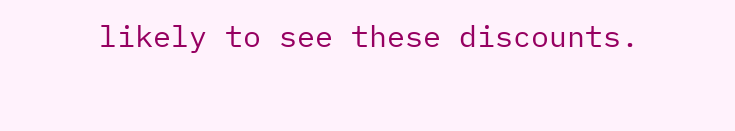likely to see these discounts.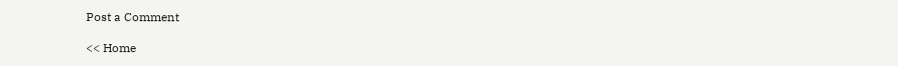Post a Comment

<< Home